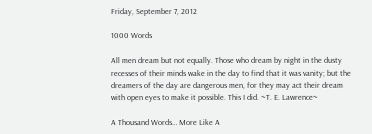Friday, September 7, 2012

1000 Words

All men dream but not equally. Those who dream by night in the dusty recesses of their minds wake in the day to find that it was vanity; but the dreamers of the day are dangerous men, for they may act their dream with open eyes to make it possible. This I did. ~T. E. Lawrence~

A Thousand Words… More Like A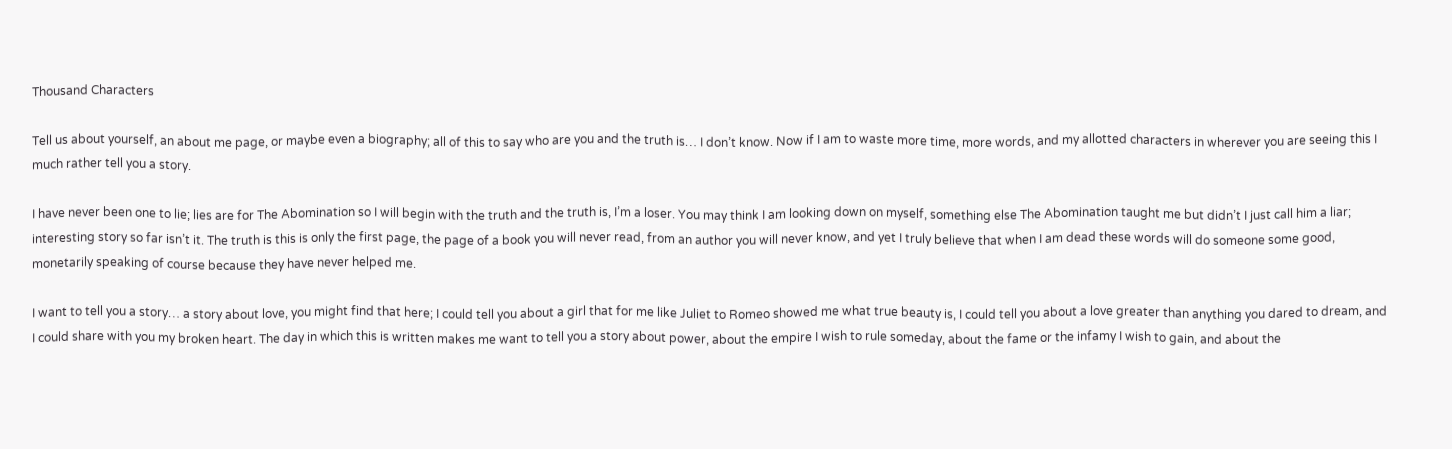Thousand Characters

Tell us about yourself, an about me page, or maybe even a biography; all of this to say who are you and the truth is… I don’t know. Now if I am to waste more time, more words, and my allotted characters in wherever you are seeing this I much rather tell you a story.

I have never been one to lie; lies are for The Abomination so I will begin with the truth and the truth is, I’m a loser. You may think I am looking down on myself, something else The Abomination taught me but didn’t I just call him a liar; interesting story so far isn’t it. The truth is this is only the first page, the page of a book you will never read, from an author you will never know, and yet I truly believe that when I am dead these words will do someone some good, monetarily speaking of course because they have never helped me.

I want to tell you a story… a story about love, you might find that here; I could tell you about a girl that for me like Juliet to Romeo showed me what true beauty is, I could tell you about a love greater than anything you dared to dream, and I could share with you my broken heart. The day in which this is written makes me want to tell you a story about power, about the empire I wish to rule someday, about the fame or the infamy I wish to gain, and about the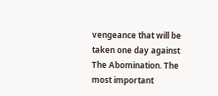vengeance that will be taken one day against The Abomination. The most important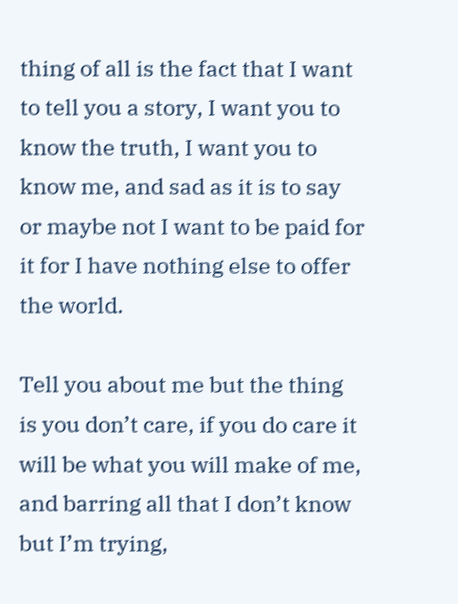thing of all is the fact that I want to tell you a story, I want you to know the truth, I want you to know me, and sad as it is to say or maybe not I want to be paid for it for I have nothing else to offer the world.

Tell you about me but the thing is you don’t care, if you do care it will be what you will make of me, and barring all that I don’t know but I’m trying,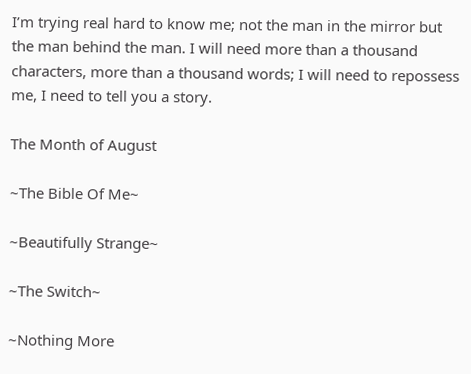I’m trying real hard to know me; not the man in the mirror but the man behind the man. I will need more than a thousand characters, more than a thousand words; I will need to repossess me, I need to tell you a story.

The Month of August

~The Bible Of Me~

~Beautifully Strange~

~The Switch~

~Nothing More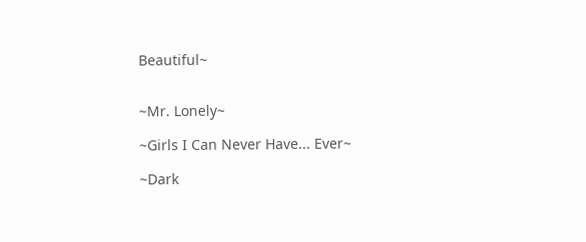Beautiful~


~Mr. Lonely~

~Girls I Can Never Have... Ever~

~Dark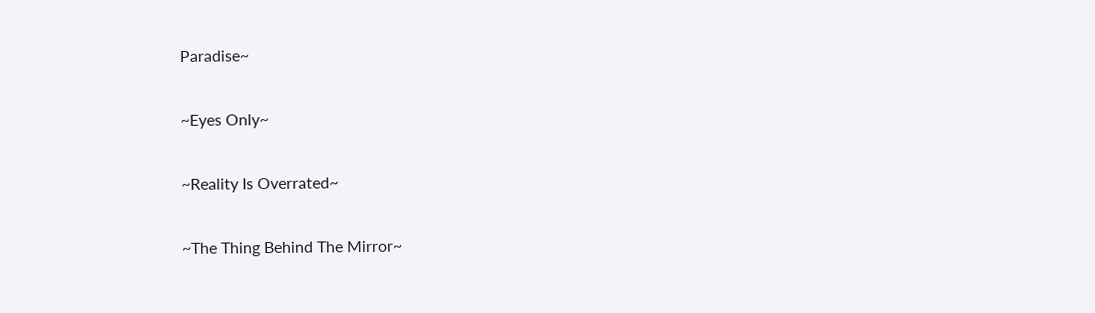Paradise~

~Eyes Only~

~Reality Is Overrated~

~The Thing Behind The Mirror~